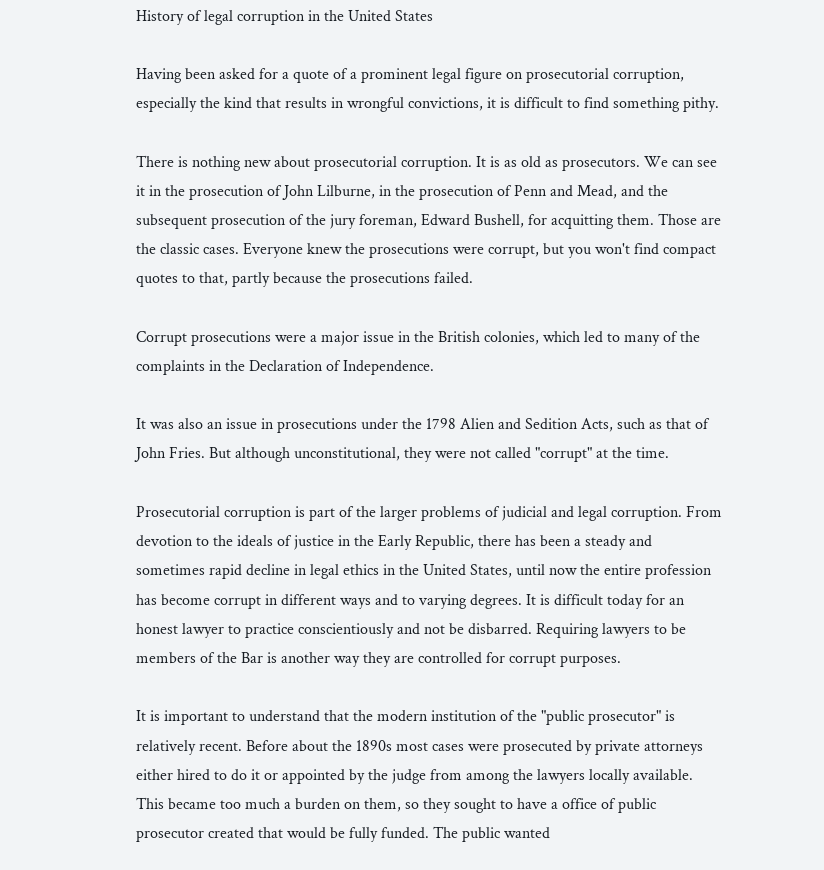History of legal corruption in the United States

Having been asked for a quote of a prominent legal figure on prosecutorial corruption, especially the kind that results in wrongful convictions, it is difficult to find something pithy.

There is nothing new about prosecutorial corruption. It is as old as prosecutors. We can see it in the prosecution of John Lilburne, in the prosecution of Penn and Mead, and the subsequent prosecution of the jury foreman, Edward Bushell, for acquitting them. Those are the classic cases. Everyone knew the prosecutions were corrupt, but you won't find compact quotes to that, partly because the prosecutions failed.

Corrupt prosecutions were a major issue in the British colonies, which led to many of the complaints in the Declaration of Independence.

It was also an issue in prosecutions under the 1798 Alien and Sedition Acts, such as that of John Fries. But although unconstitutional, they were not called "corrupt" at the time.

Prosecutorial corruption is part of the larger problems of judicial and legal corruption. From devotion to the ideals of justice in the Early Republic, there has been a steady and sometimes rapid decline in legal ethics in the United States, until now the entire profession has become corrupt in different ways and to varying degrees. It is difficult today for an honest lawyer to practice conscientiously and not be disbarred. Requiring lawyers to be members of the Bar is another way they are controlled for corrupt purposes.

It is important to understand that the modern institution of the "public prosecutor" is relatively recent. Before about the 1890s most cases were prosecuted by private attorneys either hired to do it or appointed by the judge from among the lawyers locally available. This became too much a burden on them, so they sought to have a office of public prosecutor created that would be fully funded. The public wanted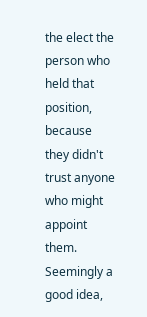the elect the person who held that position, because they didn't trust anyone who might appoint them. Seemingly a good idea,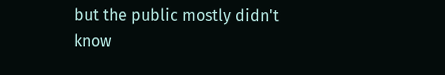but the public mostly didn't know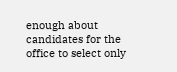enough about candidates for the office to select only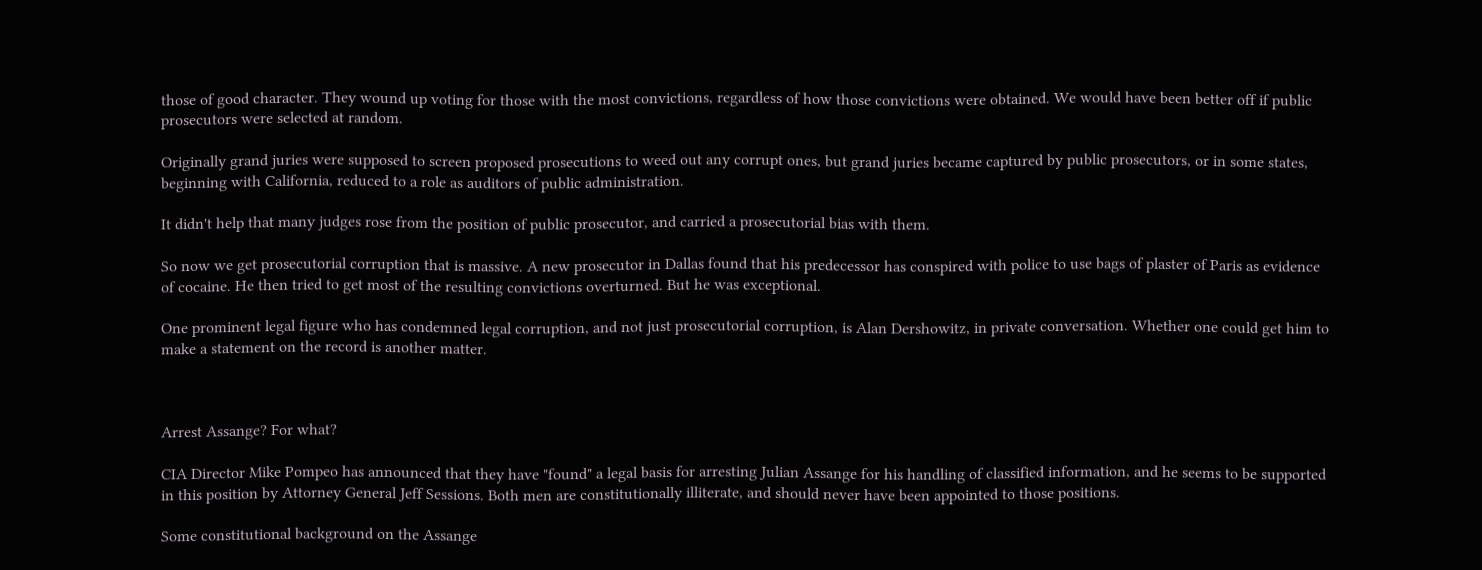those of good character. They wound up voting for those with the most convictions, regardless of how those convictions were obtained. We would have been better off if public prosecutors were selected at random.

Originally grand juries were supposed to screen proposed prosecutions to weed out any corrupt ones, but grand juries became captured by public prosecutors, or in some states, beginning with California, reduced to a role as auditors of public administration.

It didn't help that many judges rose from the position of public prosecutor, and carried a prosecutorial bias with them.

So now we get prosecutorial corruption that is massive. A new prosecutor in Dallas found that his predecessor has conspired with police to use bags of plaster of Paris as evidence of cocaine. He then tried to get most of the resulting convictions overturned. But he was exceptional.

One prominent legal figure who has condemned legal corruption, and not just prosecutorial corruption, is Alan Dershowitz, in private conversation. Whether one could get him to make a statement on the record is another matter.



Arrest Assange? For what?

CIA Director Mike Pompeo has announced that they have "found" a legal basis for arresting Julian Assange for his handling of classified information, and he seems to be supported in this position by Attorney General Jeff Sessions. Both men are constitutionally illiterate, and should never have been appointed to those positions.

Some constitutional background on the Assange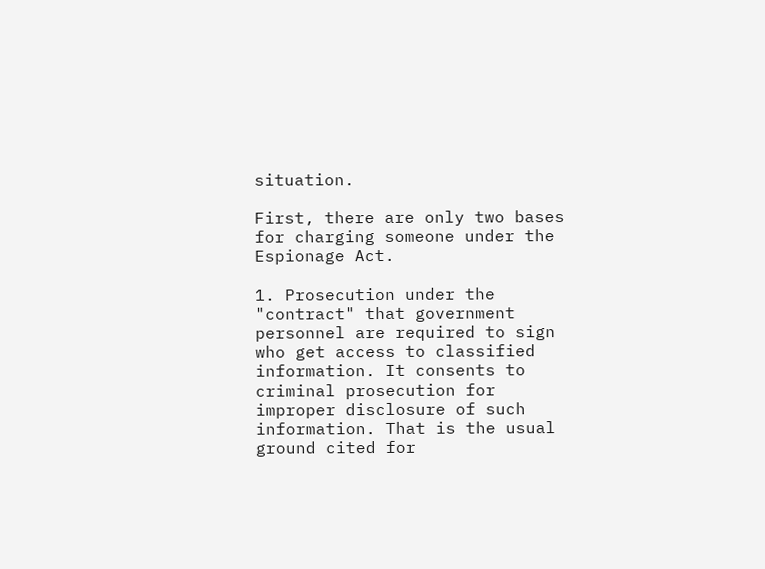situation.

First, there are only two bases for charging someone under the Espionage Act.

1. Prosecution under the "contract" that government personnel are required to sign who get access to classified information. It consents to criminal prosecution for improper disclosure of such information. That is the usual ground cited for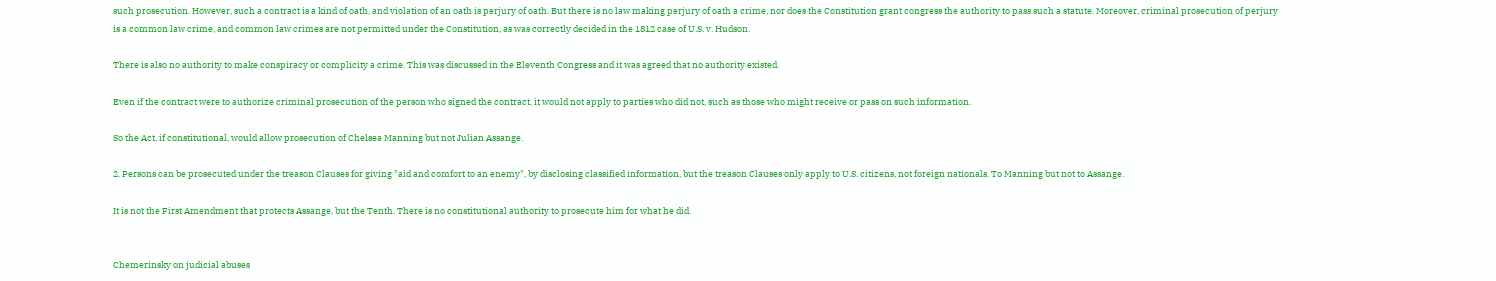such prosecution. However, such a contract is a kind of oath, and violation of an oath is perjury of oath. But there is no law making perjury of oath a crime, nor does the Constitution grant congress the authority to pass such a statute. Moreover, criminal prosecution of perjury is a common law crime, and common law crimes are not permitted under the Constitution, as was correctly decided in the 1812 case of U.S. v. Hudson.

There is also no authority to make conspiracy or complicity a crime. This was discussed in the Eleventh Congress and it was agreed that no authority existed.

Even if the contract were to authorize criminal prosecution of the person who signed the contract, it would not apply to parties who did not, such as those who might receive or pass on such information.

So the Act, if constitutional, would allow prosecution of Chelsea Manning but not Julian Assange.

2. Persons can be prosecuted under the treason Clauses for giving "aid and comfort to an enemy", by disclosing classified information, but the treason Clauses only apply to U.S. citizens, not foreign nationals. To Manning but not to Assange.

It is not the First Amendment that protects Assange, but the Tenth. There is no constitutional authority to prosecute him for what he did.


Chemerinsky on judicial abuses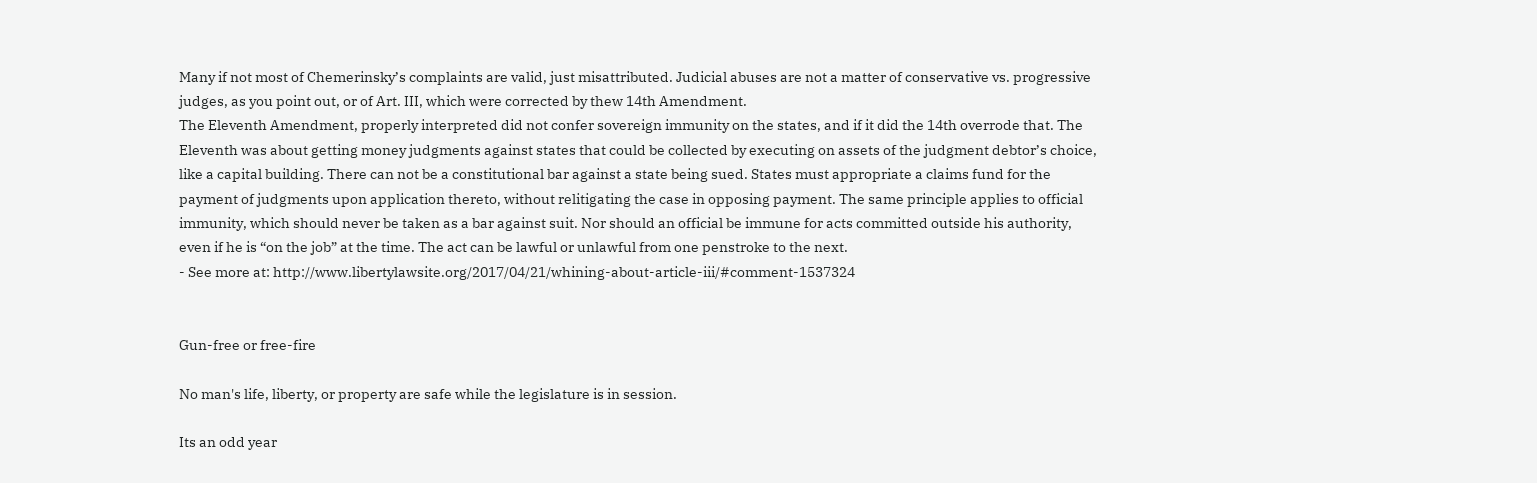Many if not most of Chemerinsky’s complaints are valid, just misattributed. Judicial abuses are not a matter of conservative vs. progressive judges, as you point out, or of Art. III, which were corrected by thew 14th Amendment.
The Eleventh Amendment, properly interpreted did not confer sovereign immunity on the states, and if it did the 14th overrode that. The Eleventh was about getting money judgments against states that could be collected by executing on assets of the judgment debtor’s choice, like a capital building. There can not be a constitutional bar against a state being sued. States must appropriate a claims fund for the payment of judgments upon application thereto, without relitigating the case in opposing payment. The same principle applies to official immunity, which should never be taken as a bar against suit. Nor should an official be immune for acts committed outside his authority, even if he is “on the job” at the time. The act can be lawful or unlawful from one penstroke to the next.
- See more at: http://www.libertylawsite.org/2017/04/21/whining-about-article-iii/#comment-1537324


Gun-free or free-fire

No man's life, liberty, or property are safe while the legislature is in session.

Its an odd year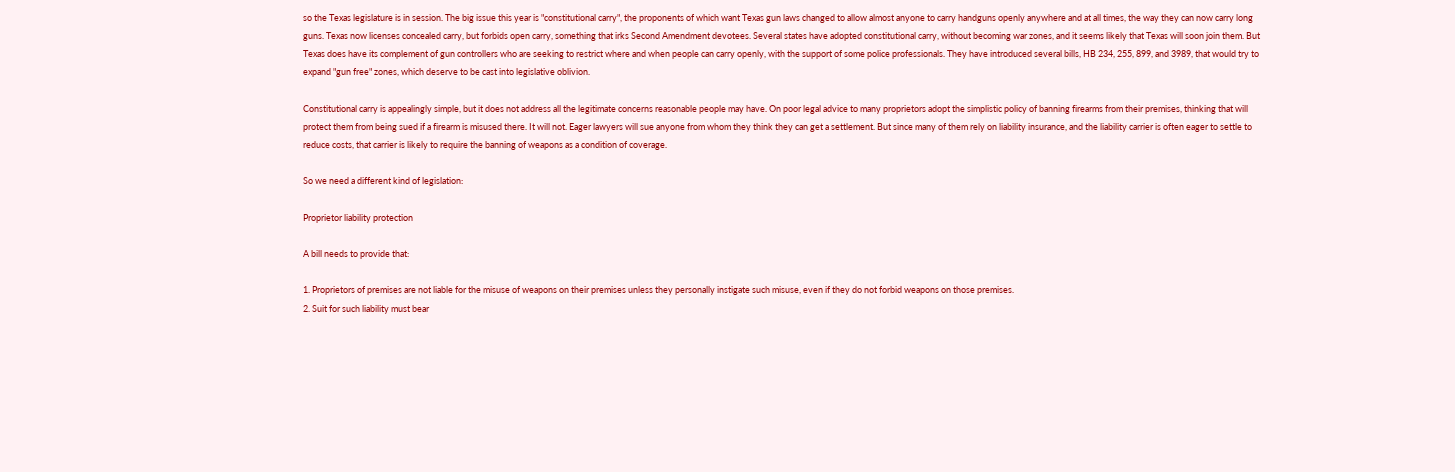so the Texas legislature is in session. The big issue this year is "constitutional carry", the proponents of which want Texas gun laws changed to allow almost anyone to carry handguns openly anywhere and at all times, the way they can now carry long guns. Texas now licenses concealed carry, but forbids open carry, something that irks Second Amendment devotees. Several states have adopted constitutional carry, without becoming war zones, and it seems likely that Texas will soon join them. But Texas does have its complement of gun controllers who are seeking to restrict where and when people can carry openly, with the support of some police professionals. They have introduced several bills, HB 234, 255, 899, and 3989, that would try to expand "gun free" zones, which deserve to be cast into legislative oblivion.

Constitutional carry is appealingly simple, but it does not address all the legitimate concerns reasonable people may have. On poor legal advice to many proprietors adopt the simplistic policy of banning firearms from their premises, thinking that will protect them from being sued if a firearm is misused there. It will not. Eager lawyers will sue anyone from whom they think they can get a settlement. But since many of them rely on liability insurance, and the liability carrier is often eager to settle to reduce costs, that carrier is likely to require the banning of weapons as a condition of coverage.

So we need a different kind of legislation:

Proprietor liability protection

A bill needs to provide that:

1. Proprietors of premises are not liable for the misuse of weapons on their premises unless they personally instigate such misuse, even if they do not forbid weapons on those premises.
2. Suit for such liability must bear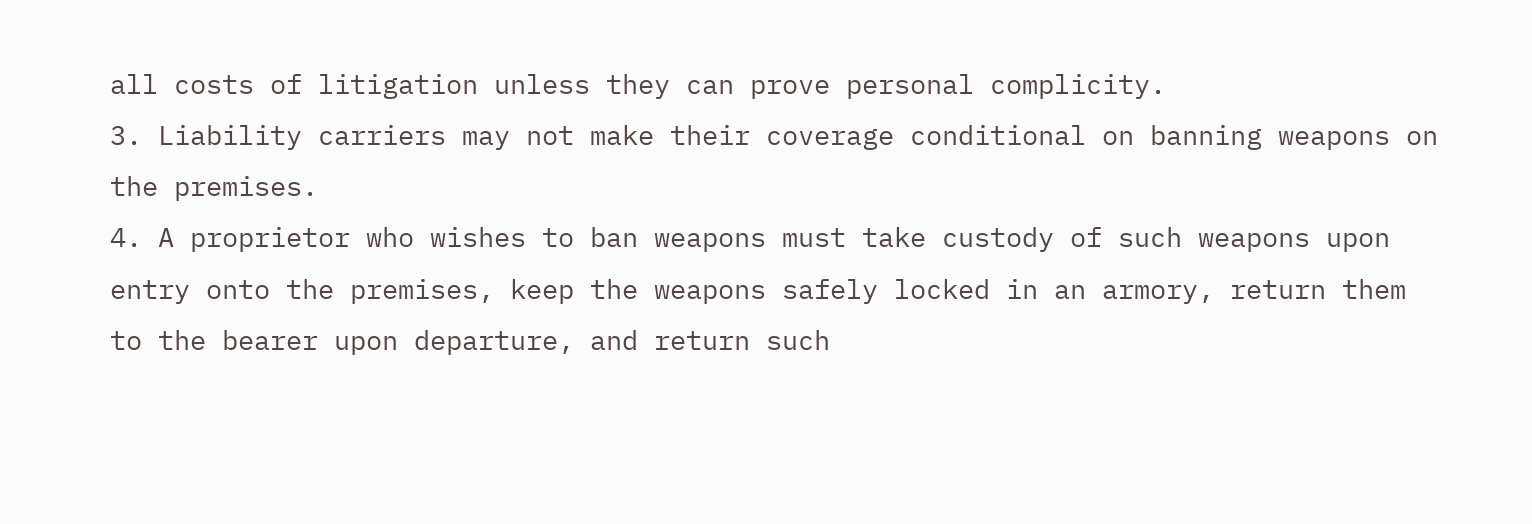all costs of litigation unless they can prove personal complicity.
3. Liability carriers may not make their coverage conditional on banning weapons on the premises.
4. A proprietor who wishes to ban weapons must take custody of such weapons upon entry onto the premises, keep the weapons safely locked in an armory, return them to the bearer upon departure, and return such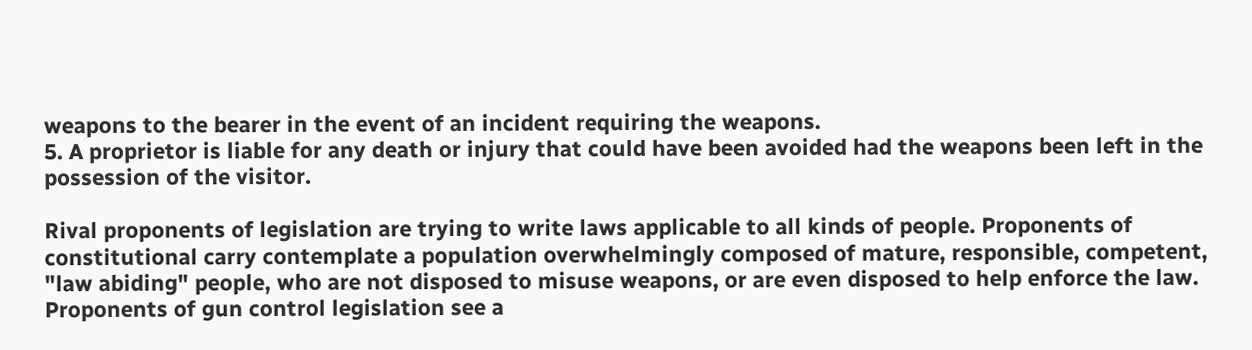weapons to the bearer in the event of an incident requiring the weapons.
5. A proprietor is liable for any death or injury that could have been avoided had the weapons been left in the possession of the visitor.

Rival proponents of legislation are trying to write laws applicable to all kinds of people. Proponents of constitutional carry contemplate a population overwhelmingly composed of mature, responsible, competent, "law abiding" people, who are not disposed to misuse weapons, or are even disposed to help enforce the law. Proponents of gun control legislation see a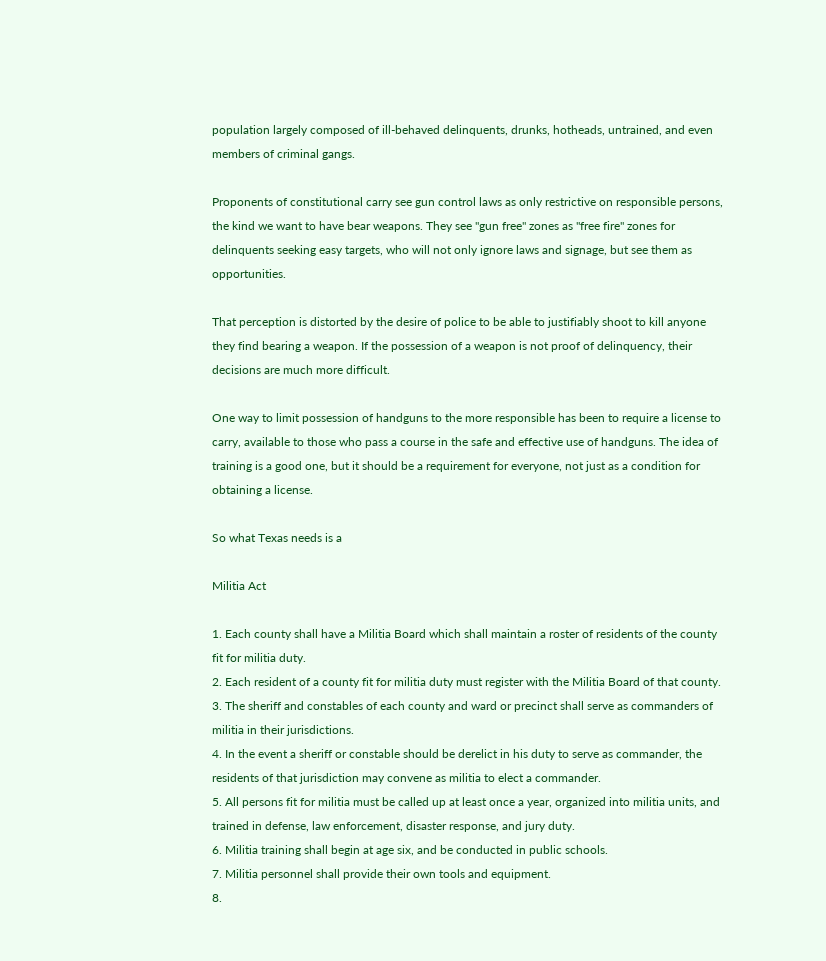population largely composed of ill-behaved delinquents, drunks, hotheads, untrained, and even members of criminal gangs.

Proponents of constitutional carry see gun control laws as only restrictive on responsible persons, the kind we want to have bear weapons. They see "gun free" zones as "free fire" zones for delinquents seeking easy targets, who will not only ignore laws and signage, but see them as opportunities.

That perception is distorted by the desire of police to be able to justifiably shoot to kill anyone they find bearing a weapon. If the possession of a weapon is not proof of delinquency, their decisions are much more difficult.

One way to limit possession of handguns to the more responsible has been to require a license to carry, available to those who pass a course in the safe and effective use of handguns. The idea of training is a good one, but it should be a requirement for everyone, not just as a condition for obtaining a license.

So what Texas needs is a

Militia Act

1. Each county shall have a Militia Board which shall maintain a roster of residents of the county fit for militia duty.
2. Each resident of a county fit for militia duty must register with the Militia Board of that county.
3. The sheriff and constables of each county and ward or precinct shall serve as commanders of militia in their jurisdictions.
4. In the event a sheriff or constable should be derelict in his duty to serve as commander, the residents of that jurisdiction may convene as militia to elect a commander.
5. All persons fit for militia must be called up at least once a year, organized into militia units, and trained in defense, law enforcement, disaster response, and jury duty.
6. Militia training shall begin at age six, and be conducted in public schools.
7. Militia personnel shall provide their own tools and equipment.
8.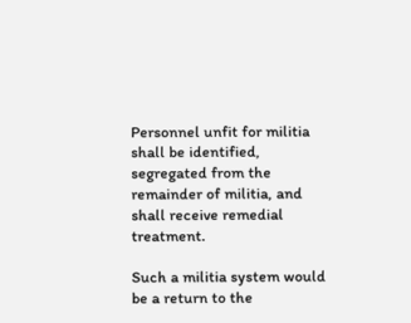Personnel unfit for militia shall be identified, segregated from the remainder of militia, and shall receive remedial treatment.

Such a militia system would be a return to the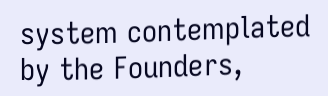system contemplated by the Founders,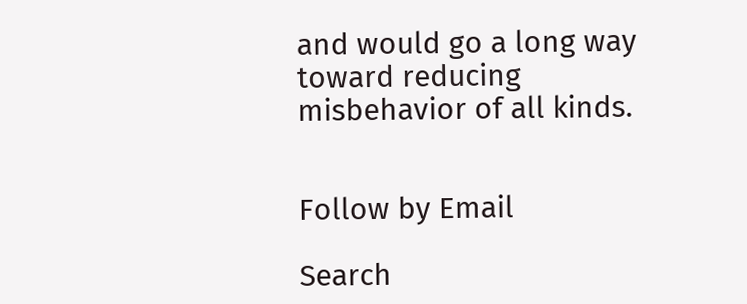and would go a long way toward reducing misbehavior of all kinds.


Follow by Email

Search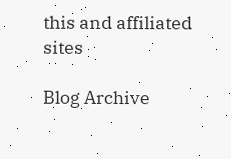this and affiliated sites

Blog Archive